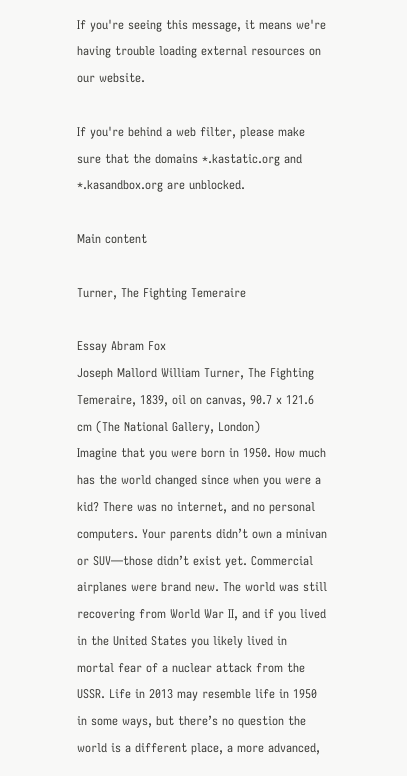If you're seeing this message, it means we're having trouble loading external resources on our website.

If you're behind a web filter, please make sure that the domains *.kastatic.org and *.kasandbox.org are unblocked.

Main content

Turner, The Fighting Temeraire

Essay Abram Fox
Joseph Mallord William Turner, The Fighting Temeraire, 1839, oil on canvas, 90.7 x 121.6 cm (The National Gallery, London)
Imagine that you were born in 1950. How much has the world changed since when you were a kid? There was no internet, and no personal computers. Your parents didn’t own a minivan or SUV—those didn’t exist yet. Commercial airplanes were brand new. The world was still recovering from World War II, and if you lived in the United States you likely lived in mortal fear of a nuclear attack from the USSR. Life in 2013 may resemble life in 1950 in some ways, but there’s no question the world is a different place, a more advanced,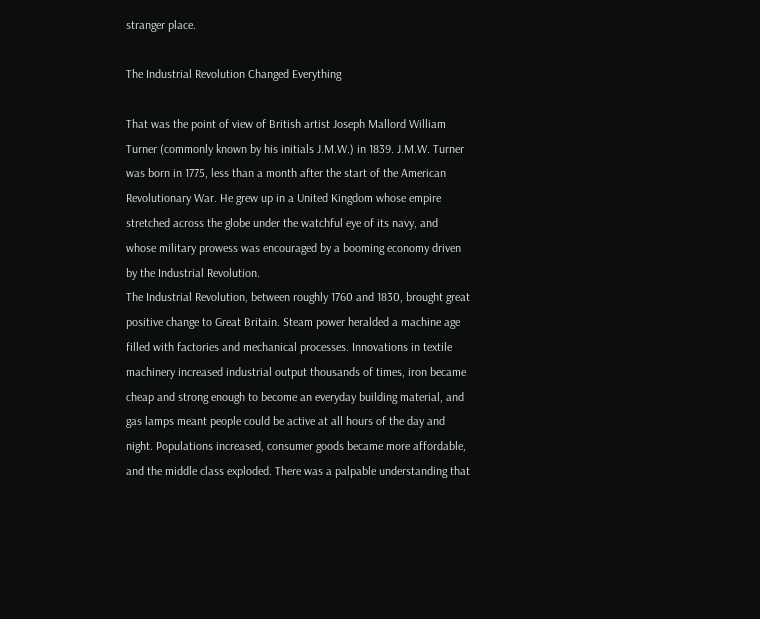stranger place.

The Industrial Revolution Changed Everything

That was the point of view of British artist Joseph Mallord William Turner (commonly known by his initials J.M.W.) in 1839. J.M.W. Turner was born in 1775, less than a month after the start of the American Revolutionary War. He grew up in a United Kingdom whose empire stretched across the globe under the watchful eye of its navy, and whose military prowess was encouraged by a booming economy driven by the Industrial Revolution.
The Industrial Revolution, between roughly 1760 and 1830, brought great positive change to Great Britain. Steam power heralded a machine age filled with factories and mechanical processes. Innovations in textile machinery increased industrial output thousands of times, iron became cheap and strong enough to become an everyday building material, and gas lamps meant people could be active at all hours of the day and night. Populations increased, consumer goods became more affordable, and the middle class exploded. There was a palpable understanding that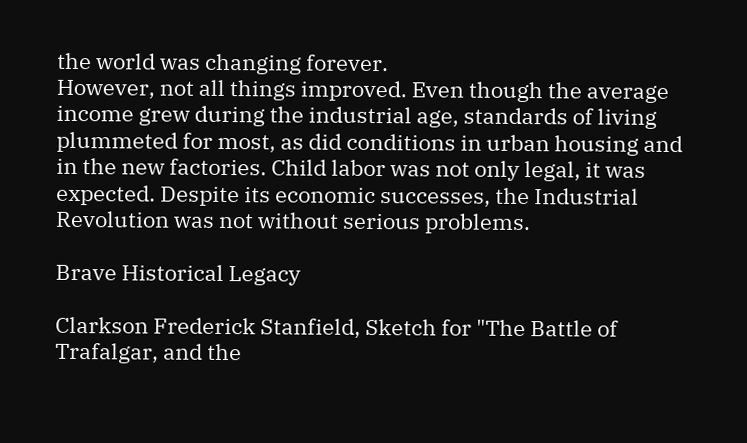the world was changing forever.
However, not all things improved. Even though the average income grew during the industrial age, standards of living plummeted for most, as did conditions in urban housing and in the new factories. Child labor was not only legal, it was expected. Despite its economic successes, the Industrial Revolution was not without serious problems.

Brave Historical Legacy

Clarkson Frederick Stanfield, Sketch for "The Battle of Trafalgar, and the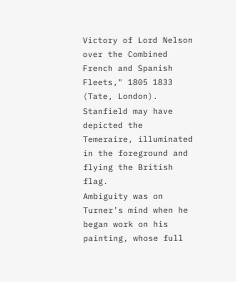Victory of Lord Nelson over the Combined French and Spanish Fleets," 1805 1833 (Tate, London). Stanfield may have depicted the Temeraire, illuminated in the foreground and flying the British flag.
Ambiguity was on Turner’s mind when he began work on his painting, whose full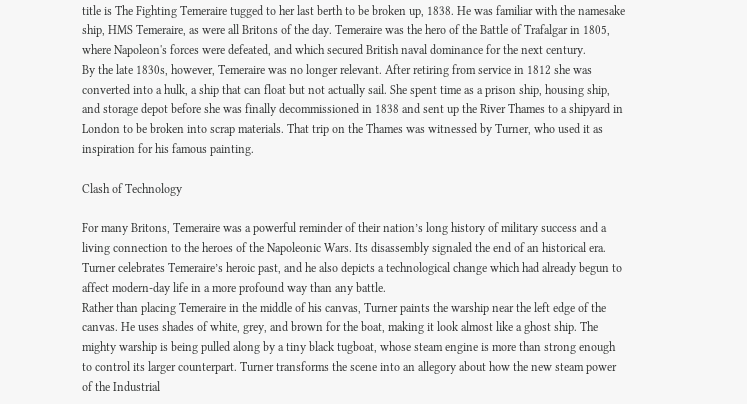title is The Fighting Temeraire tugged to her last berth to be broken up, 1838. He was familiar with the namesake ship, HMS Temeraire, as were all Britons of the day. Temeraire was the hero of the Battle of Trafalgar in 1805, where Napoleon's forces were defeated, and which secured British naval dominance for the next century.
By the late 1830s, however, Temeraire was no longer relevant. After retiring from service in 1812 she was converted into a hulk, a ship that can float but not actually sail. She spent time as a prison ship, housing ship, and storage depot before she was finally decommissioned in 1838 and sent up the River Thames to a shipyard in London to be broken into scrap materials. That trip on the Thames was witnessed by Turner, who used it as inspiration for his famous painting.

Clash of Technology

For many Britons, Temeraire was a powerful reminder of their nation’s long history of military success and a living connection to the heroes of the Napoleonic Wars. Its disassembly signaled the end of an historical era. Turner celebrates Temeraire’s heroic past, and he also depicts a technological change which had already begun to affect modern-day life in a more profound way than any battle.
Rather than placing Temeraire in the middle of his canvas, Turner paints the warship near the left edge of the canvas. He uses shades of white, grey, and brown for the boat, making it look almost like a ghost ship. The mighty warship is being pulled along by a tiny black tugboat, whose steam engine is more than strong enough to control its larger counterpart. Turner transforms the scene into an allegory about how the new steam power of the Industrial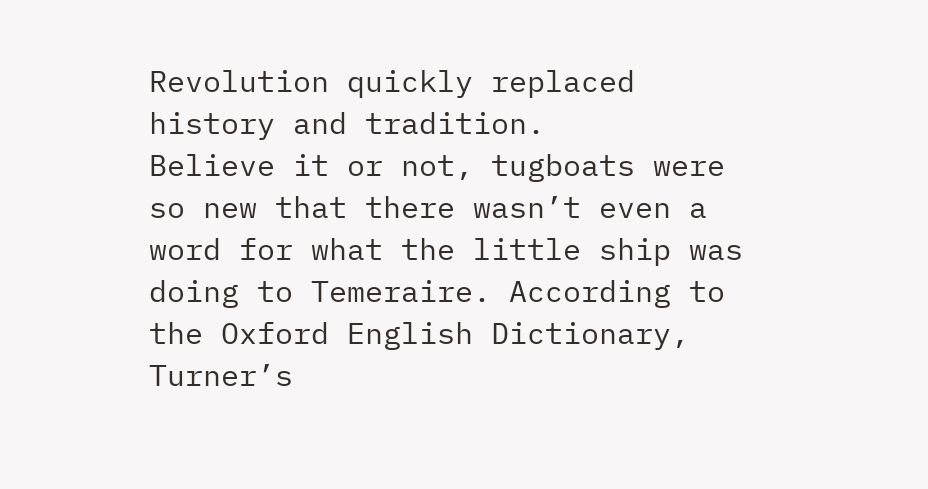Revolution quickly replaced history and tradition.
Believe it or not, tugboats were so new that there wasn’t even a word for what the little ship was doing to Temeraire. According to the Oxford English Dictionary, Turner’s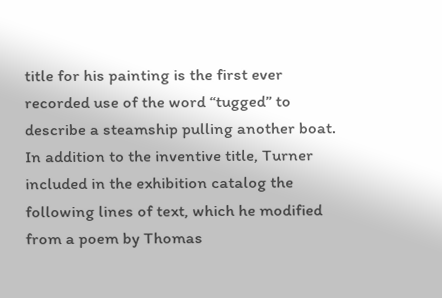title for his painting is the first ever recorded use of the word “tugged” to describe a steamship pulling another boat.
In addition to the inventive title, Turner included in the exhibition catalog the following lines of text, which he modified from a poem by Thomas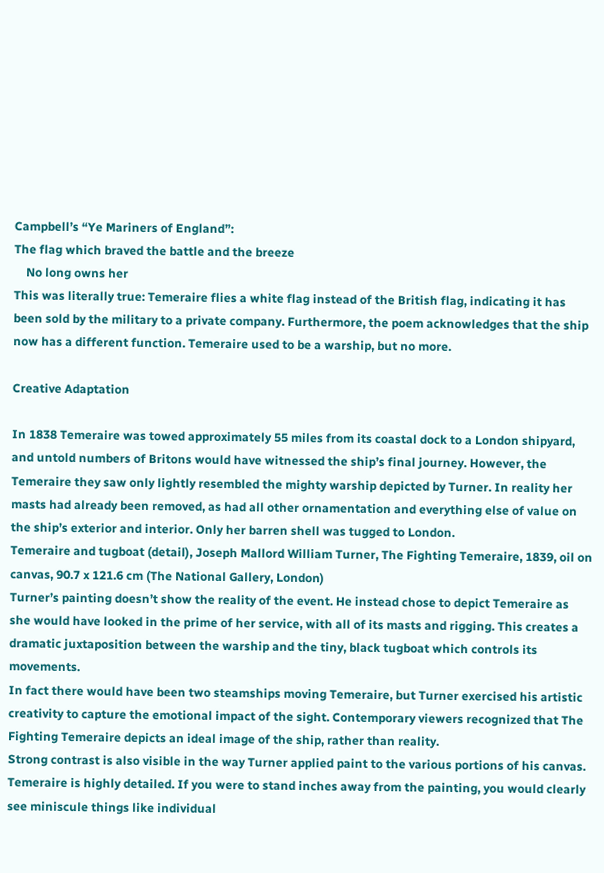Campbell’s “Ye Mariners of England”:
The flag which braved the battle and the breeze
    No long owns her
This was literally true: Temeraire flies a white flag instead of the British flag, indicating it has been sold by the military to a private company. Furthermore, the poem acknowledges that the ship now has a different function. Temeraire used to be a warship, but no more.

Creative Adaptation

In 1838 Temeraire was towed approximately 55 miles from its coastal dock to a London shipyard, and untold numbers of Britons would have witnessed the ship’s final journey. However, the Temeraire they saw only lightly resembled the mighty warship depicted by Turner. In reality her masts had already been removed, as had all other ornamentation and everything else of value on the ship’s exterior and interior. Only her barren shell was tugged to London.
Temeraire and tugboat (detail), Joseph Mallord William Turner, The Fighting Temeraire, 1839, oil on canvas, 90.7 x 121.6 cm (The National Gallery, London)
Turner’s painting doesn’t show the reality of the event. He instead chose to depict Temeraire as she would have looked in the prime of her service, with all of its masts and rigging. This creates a dramatic juxtaposition between the warship and the tiny, black tugboat which controls its movements.
In fact there would have been two steamships moving Temeraire, but Turner exercised his artistic creativity to capture the emotional impact of the sight. Contemporary viewers recognized that The Fighting Temeraire depicts an ideal image of the ship, rather than reality.
Strong contrast is also visible in the way Turner applied paint to the various portions of his canvas. Temeraire is highly detailed. If you were to stand inches away from the painting, you would clearly see miniscule things like individual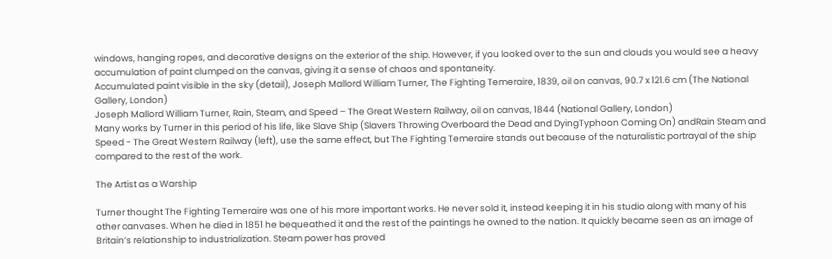windows, hanging ropes, and decorative designs on the exterior of the ship. However, if you looked over to the sun and clouds you would see a heavy accumulation of paint clumped on the canvas, giving it a sense of chaos and spontaneity.
Accumulated paint visible in the sky (detail), Joseph Mallord William Turner, The Fighting Temeraire, 1839, oil on canvas, 90.7 x 121.6 cm (The National Gallery, London)
Joseph Mallord William Turner, Rain, Steam, and Speed – The Great Western Railway, oil on canvas, 1844 (National Gallery, London)
Many works by Turner in this period of his life, like Slave Ship (Slavers Throwing Overboard the Dead and DyingTyphoon Coming On) andRain Steam and Speed - The Great Western Railway (left), use the same effect, but The Fighting Temeraire stands out because of the naturalistic portrayal of the ship compared to the rest of the work.

The Artist as a Warship

Turner thought The Fighting Temeraire was one of his more important works. He never sold it, instead keeping it in his studio along with many of his other canvases. When he died in 1851 he bequeathed it and the rest of the paintings he owned to the nation. It quickly became seen as an image of Britain’s relationship to industrialization. Steam power has proved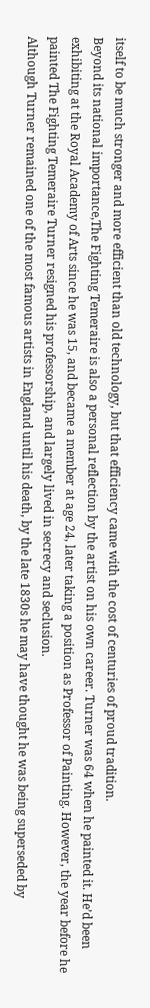itself to be much stronger and more efficient than old technology, but that efficiency came with the cost of centuries of proud tradition.
Beyond its national importance,The Fighting Temeraire is also a personal reflection by the artist on his own career. Turner was 64 when he painted it. He’d been exhibiting at the Royal Academy of Arts since he was 15, and became a member at age 24, later taking a position as Professor of Painting. However, the year before he painted The Fighting Temeraire Turner resigned his professorship, and largely lived in secrecy and seclusion.
Although Turner remained one of the most famous artists in England until his death, by the late 1830s he may have thought he was being superseded by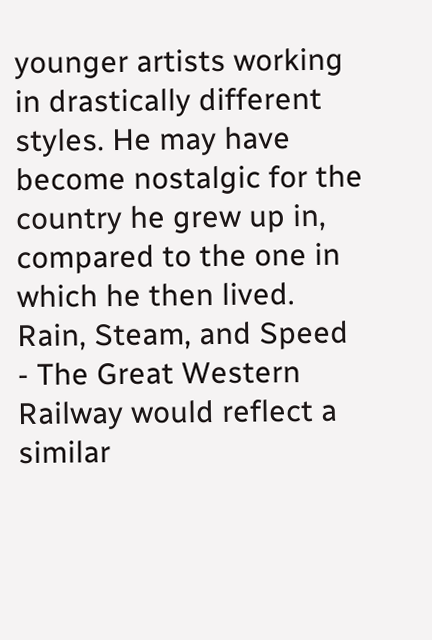younger artists working in drastically different styles. He may have become nostalgic for the country he grew up in, compared to the one in which he then lived. Rain, Steam, and Speed - The Great Western Railway would reflect a similar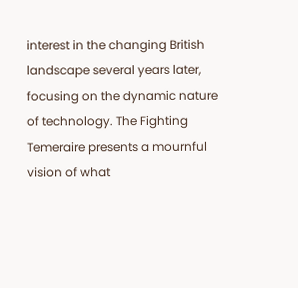interest in the changing British landscape several years later, focusing on the dynamic nature of technology. The Fighting Temeraire presents a mournful vision of what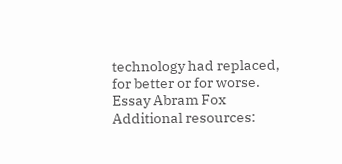technology had replaced, for better or for worse.
Essay Abram Fox
Additional resources: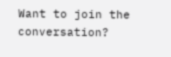Want to join the conversation?